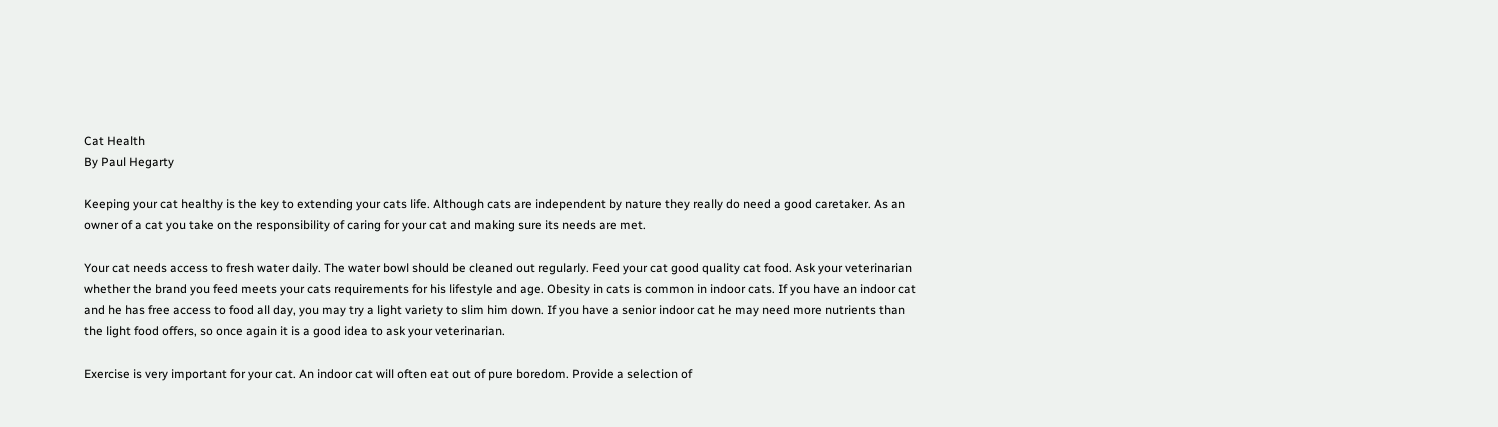Cat Health
By Paul Hegarty

Keeping your cat healthy is the key to extending your cats life. Although cats are independent by nature they really do need a good caretaker. As an owner of a cat you take on the responsibility of caring for your cat and making sure its needs are met.

Your cat needs access to fresh water daily. The water bowl should be cleaned out regularly. Feed your cat good quality cat food. Ask your veterinarian whether the brand you feed meets your cats requirements for his lifestyle and age. Obesity in cats is common in indoor cats. If you have an indoor cat and he has free access to food all day, you may try a light variety to slim him down. If you have a senior indoor cat he may need more nutrients than the light food offers, so once again it is a good idea to ask your veterinarian.

Exercise is very important for your cat. An indoor cat will often eat out of pure boredom. Provide a selection of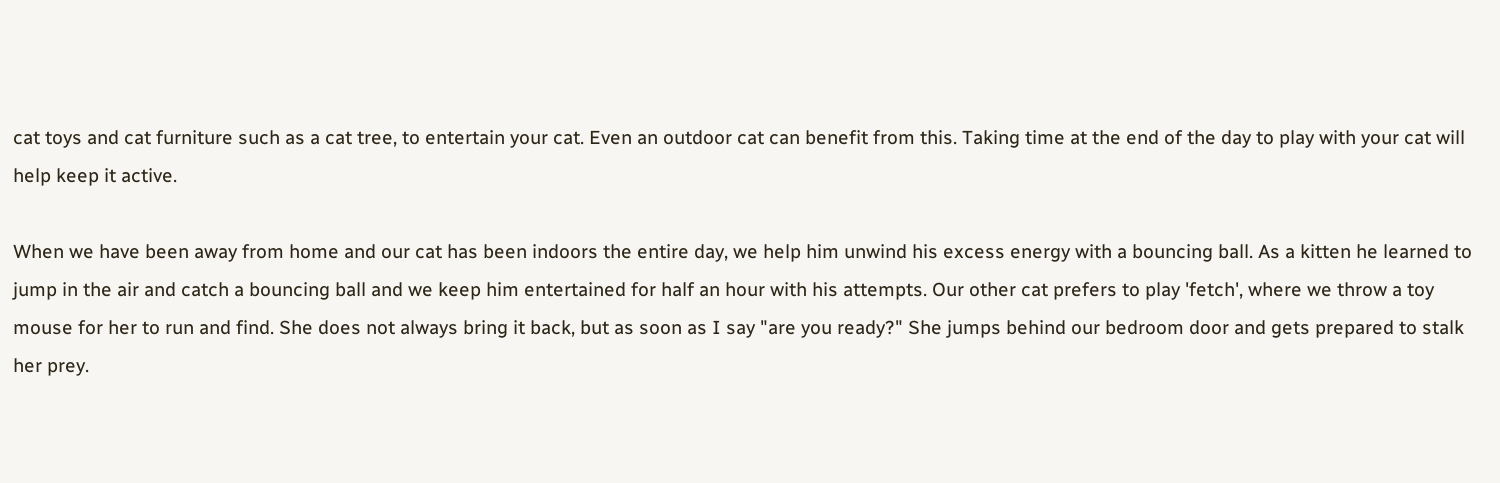cat toys and cat furniture such as a cat tree, to entertain your cat. Even an outdoor cat can benefit from this. Taking time at the end of the day to play with your cat will help keep it active.

When we have been away from home and our cat has been indoors the entire day, we help him unwind his excess energy with a bouncing ball. As a kitten he learned to jump in the air and catch a bouncing ball and we keep him entertained for half an hour with his attempts. Our other cat prefers to play 'fetch', where we throw a toy mouse for her to run and find. She does not always bring it back, but as soon as I say "are you ready?" She jumps behind our bedroom door and gets prepared to stalk her prey.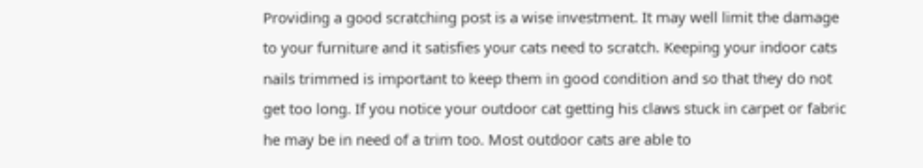Providing a good scratching post is a wise investment. It may well limit the damage to your furniture and it satisfies your cats need to scratch. Keeping your indoor cats nails trimmed is important to keep them in good condition and so that they do not get too long. If you notice your outdoor cat getting his claws stuck in carpet or fabric he may be in need of a trim too. Most outdoor cats are able to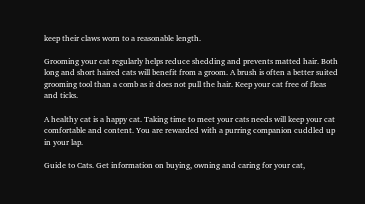keep their claws worn to a reasonable length.

Grooming your cat regularly helps reduce shedding and prevents matted hair. Both long and short haired cats will benefit from a groom. A brush is often a better suited grooming tool than a comb as it does not pull the hair. Keep your cat free of fleas and ticks.

A healthy cat is a happy cat. Taking time to meet your cats needs will keep your cat comfortable and content. You are rewarded with a purring companion cuddled up in your lap.

Guide to Cats. Get information on buying, owning and caring for your cat,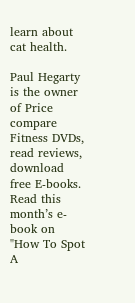learn about cat health.

Paul Hegarty is the owner of Price compare Fitness DVDs, read reviews, download free E-books. Read this month’s e-book on "How To Spot A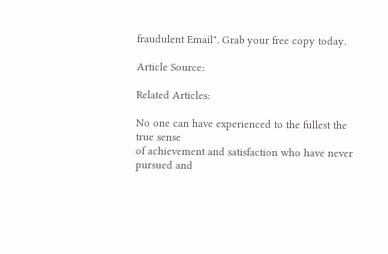fraudulent Email". Grab your free copy today.

Article Source:

Related Articles:

No one can have experienced to the fullest the true sense
of achievement and satisfaction who have never
pursued and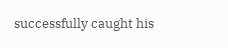successfully caught his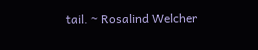tail. ~ Rosalind Welcher